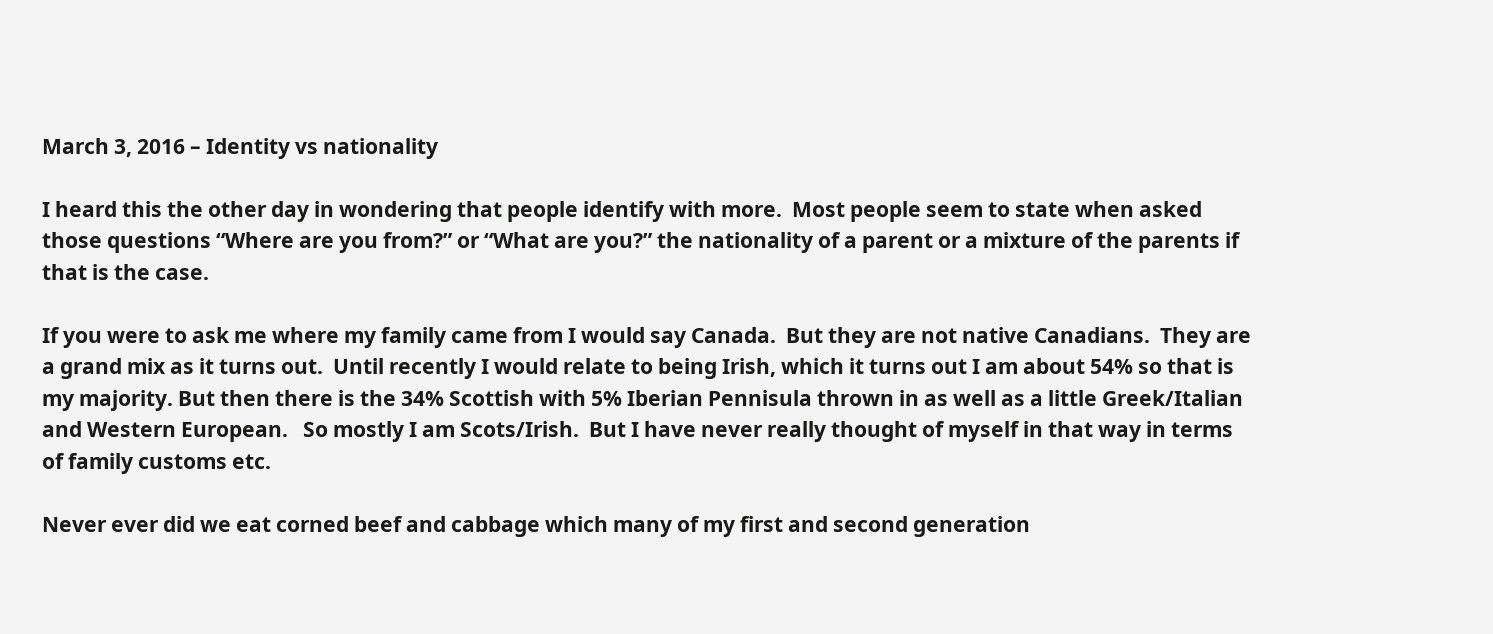March 3, 2016 – Identity vs nationality

I heard this the other day in wondering that people identify with more.  Most people seem to state when asked those questions “Where are you from?” or “What are you?” the nationality of a parent or a mixture of the parents if that is the case.

If you were to ask me where my family came from I would say Canada.  But they are not native Canadians.  They are a grand mix as it turns out.  Until recently I would relate to being Irish, which it turns out I am about 54% so that is my majority. But then there is the 34% Scottish with 5% Iberian Pennisula thrown in as well as a little Greek/Italian and Western European.   So mostly I am Scots/Irish.  But I have never really thought of myself in that way in terms of family customs etc.

Never ever did we eat corned beef and cabbage which many of my first and second generation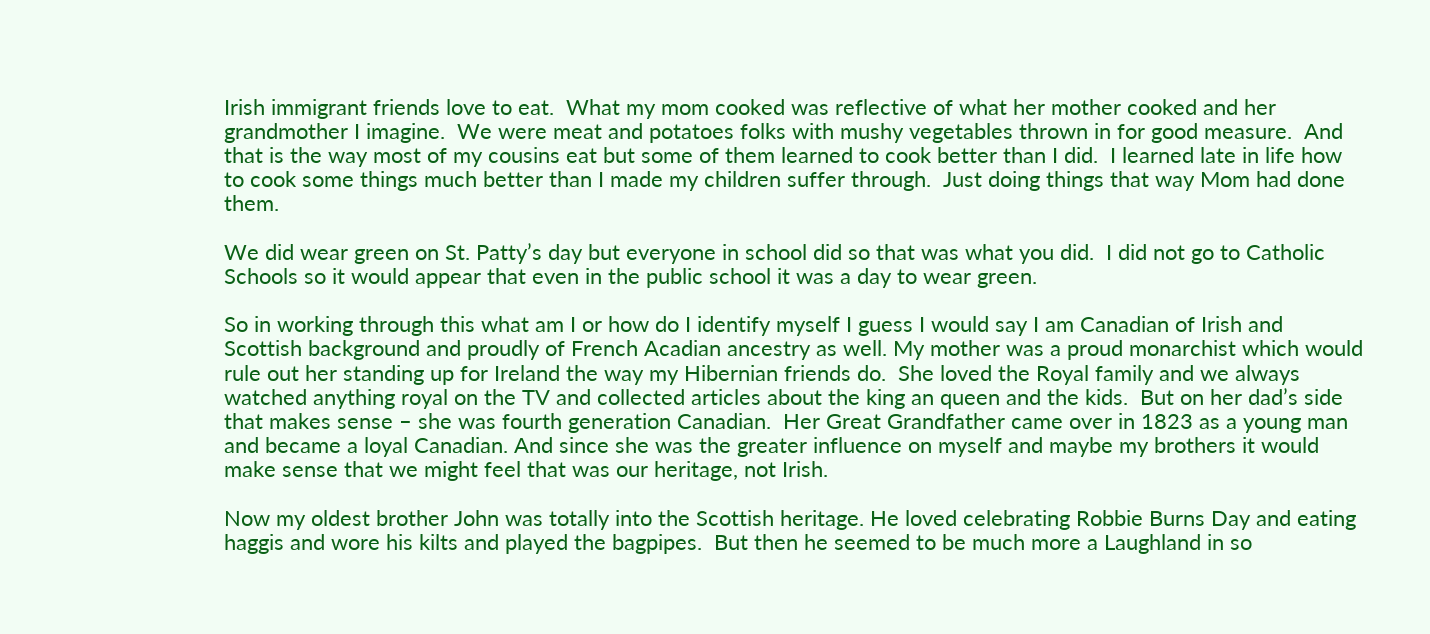Irish immigrant friends love to eat.  What my mom cooked was reflective of what her mother cooked and her grandmother I imagine.  We were meat and potatoes folks with mushy vegetables thrown in for good measure.  And that is the way most of my cousins eat but some of them learned to cook better than I did.  I learned late in life how to cook some things much better than I made my children suffer through.  Just doing things that way Mom had done them.

We did wear green on St. Patty’s day but everyone in school did so that was what you did.  I did not go to Catholic Schools so it would appear that even in the public school it was a day to wear green.

So in working through this what am I or how do I identify myself I guess I would say I am Canadian of Irish and Scottish background and proudly of French Acadian ancestry as well. My mother was a proud monarchist which would rule out her standing up for Ireland the way my Hibernian friends do.  She loved the Royal family and we always watched anything royal on the TV and collected articles about the king an queen and the kids.  But on her dad’s side that makes sense – she was fourth generation Canadian.  Her Great Grandfather came over in 1823 as a young man and became a loyal Canadian. And since she was the greater influence on myself and maybe my brothers it would make sense that we might feel that was our heritage, not Irish.

Now my oldest brother John was totally into the Scottish heritage. He loved celebrating Robbie Burns Day and eating haggis and wore his kilts and played the bagpipes.  But then he seemed to be much more a Laughland in so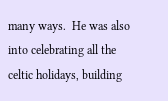many ways.  He was also into celebrating all the celtic holidays, building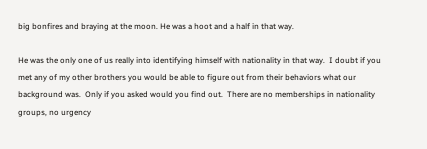big bonfires and braying at the moon. He was a hoot and a half in that way.

He was the only one of us really into identifying himself with nationality in that way.  I doubt if you met any of my other brothers you would be able to figure out from their behaviors what our background was.  Only if you asked would you find out.  There are no memberships in nationality groups, no urgency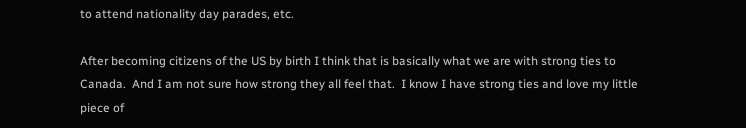to attend nationality day parades, etc.

After becoming citizens of the US by birth I think that is basically what we are with strong ties to Canada.  And I am not sure how strong they all feel that.  I know I have strong ties and love my little piece of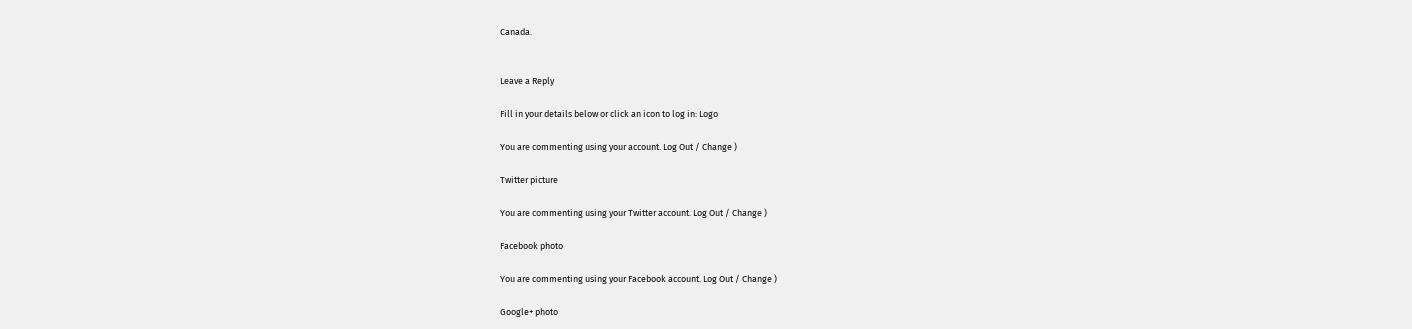Canada.


Leave a Reply

Fill in your details below or click an icon to log in: Logo

You are commenting using your account. Log Out / Change )

Twitter picture

You are commenting using your Twitter account. Log Out / Change )

Facebook photo

You are commenting using your Facebook account. Log Out / Change )

Google+ photo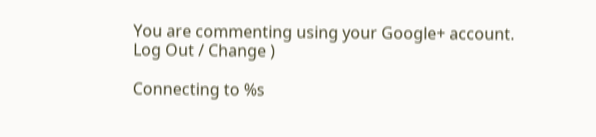You are commenting using your Google+ account. Log Out / Change )

Connecting to %s